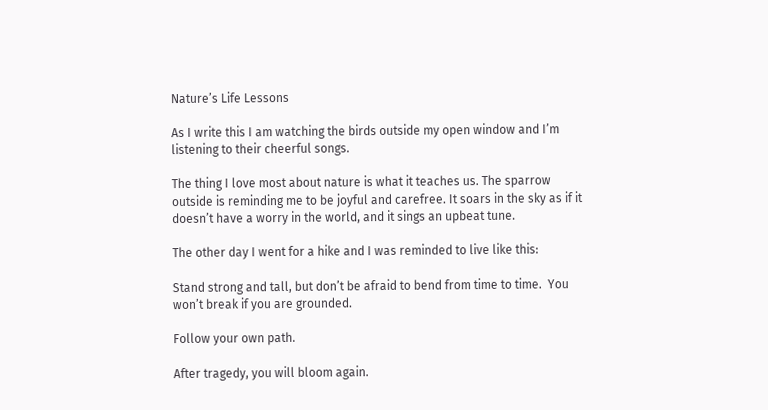Nature’s Life Lessons

As I write this I am watching the birds outside my open window and I’m listening to their cheerful songs.

The thing I love most about nature is what it teaches us. The sparrow outside is reminding me to be joyful and carefree. It soars in the sky as if it doesn’t have a worry in the world, and it sings an upbeat tune.

The other day I went for a hike and I was reminded to live like this:

Stand strong and tall, but don’t be afraid to bend from time to time.  You won’t break if you are grounded.

Follow your own path.

After tragedy, you will bloom again.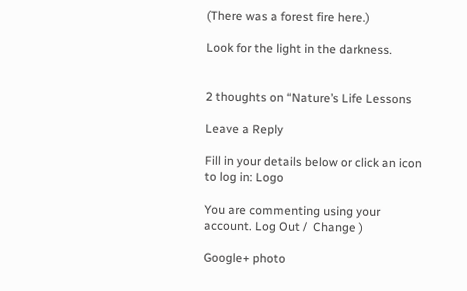(There was a forest fire here.)

Look for the light in the darkness.


2 thoughts on “Nature’s Life Lessons

Leave a Reply

Fill in your details below or click an icon to log in: Logo

You are commenting using your account. Log Out /  Change )

Google+ photo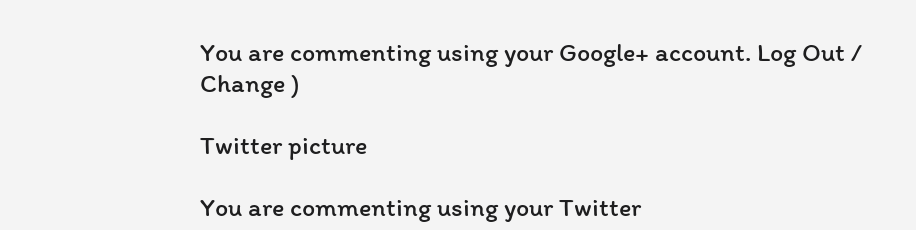You are commenting using your Google+ account. Log Out /  Change )

Twitter picture

You are commenting using your Twitter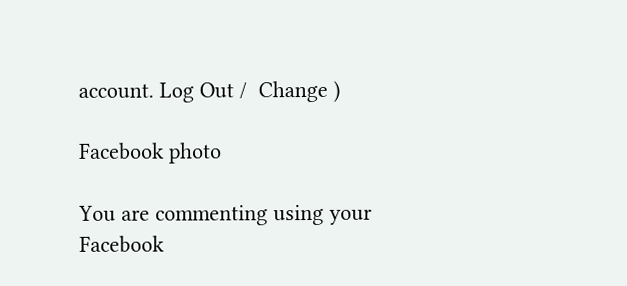account. Log Out /  Change )

Facebook photo

You are commenting using your Facebook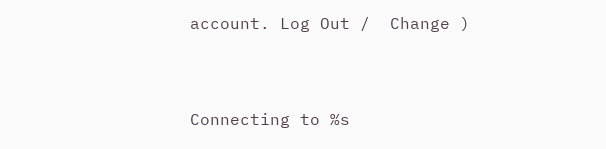account. Log Out /  Change )


Connecting to %s